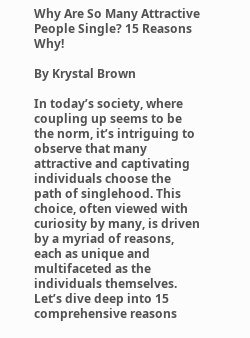Why Are So Many Attractive People Single? 15 Reasons Why!

By Krystal Brown

In today’s society, where coupling up seems to be the norm, it’s intriguing to observe that many attractive and captivating individuals choose the path of singlehood. This choice, often viewed with curiosity by many, is driven by a myriad of reasons, each as unique and multifaceted as the individuals themselves. Let’s dive deep into 15 comprehensive reasons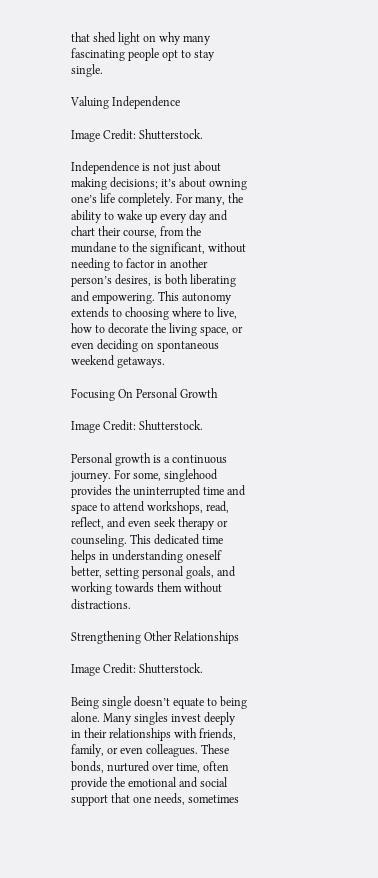that shed light on why many fascinating people opt to stay single.

Valuing Independence

Image Credit: Shutterstock.

Independence is not just about making decisions; it’s about owning one’s life completely. For many, the ability to wake up every day and chart their course, from the mundane to the significant, without needing to factor in another person’s desires, is both liberating and empowering. This autonomy extends to choosing where to live, how to decorate the living space, or even deciding on spontaneous weekend getaways.

Focusing On Personal Growth

Image Credit: Shutterstock.

Personal growth is a continuous journey. For some, singlehood provides the uninterrupted time and space to attend workshops, read, reflect, and even seek therapy or counseling. This dedicated time helps in understanding oneself better, setting personal goals, and working towards them without distractions.

Strengthening Other Relationships

Image Credit: Shutterstock.

Being single doesn’t equate to being alone. Many singles invest deeply in their relationships with friends, family, or even colleagues. These bonds, nurtured over time, often provide the emotional and social support that one needs, sometimes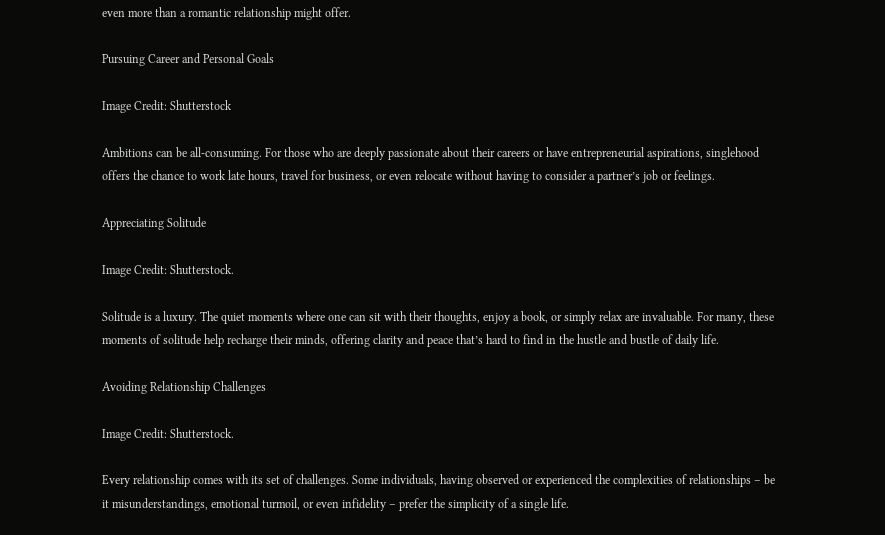even more than a romantic relationship might offer.

Pursuing Career and Personal Goals

Image Credit: Shutterstock

Ambitions can be all-consuming. For those who are deeply passionate about their careers or have entrepreneurial aspirations, singlehood offers the chance to work late hours, travel for business, or even relocate without having to consider a partner’s job or feelings.

Appreciating Solitude

Image Credit: Shutterstock.

Solitude is a luxury. The quiet moments where one can sit with their thoughts, enjoy a book, or simply relax are invaluable. For many, these moments of solitude help recharge their minds, offering clarity and peace that’s hard to find in the hustle and bustle of daily life.

Avoiding Relationship Challenges

Image Credit: Shutterstock.

Every relationship comes with its set of challenges. Some individuals, having observed or experienced the complexities of relationships – be it misunderstandings, emotional turmoil, or even infidelity – prefer the simplicity of a single life.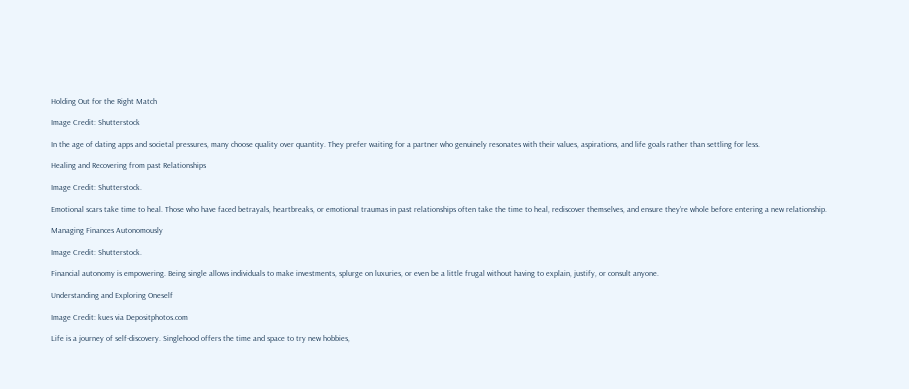Holding Out for the Right Match

Image Credit: Shutterstock

In the age of dating apps and societal pressures, many choose quality over quantity. They prefer waiting for a partner who genuinely resonates with their values, aspirations, and life goals rather than settling for less.

Healing and Recovering from past Relationships

Image Credit: Shutterstock.

Emotional scars take time to heal. Those who have faced betrayals, heartbreaks, or emotional traumas in past relationships often take the time to heal, rediscover themselves, and ensure they’re whole before entering a new relationship.

Managing Finances Autonomously

Image Credit: Shutterstock.

Financial autonomy is empowering. Being single allows individuals to make investments, splurge on luxuries, or even be a little frugal without having to explain, justify, or consult anyone.

Understanding and Exploring Oneself

Image Credit: kues via Depositphotos.com

Life is a journey of self-discovery. Singlehood offers the time and space to try new hobbies,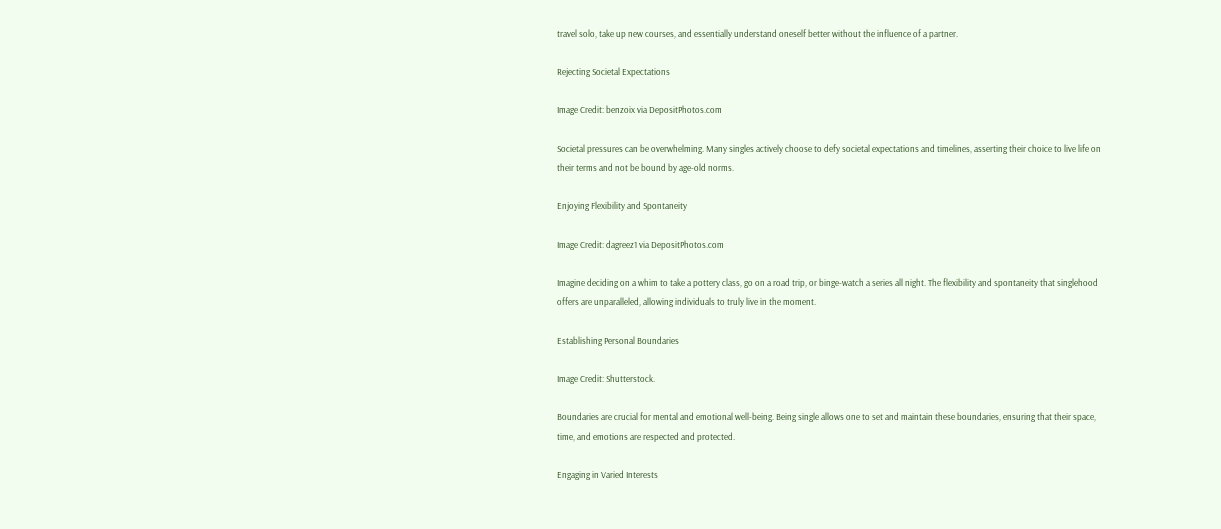travel solo, take up new courses, and essentially understand oneself better without the influence of a partner.

Rejecting Societal Expectations

Image Credit: benzoix via DepositPhotos.com

Societal pressures can be overwhelming. Many singles actively choose to defy societal expectations and timelines, asserting their choice to live life on their terms and not be bound by age-old norms.

Enjoying Flexibility and Spontaneity

Image Credit: dagreez1 via DepositPhotos.com

Imagine deciding on a whim to take a pottery class, go on a road trip, or binge-watch a series all night. The flexibility and spontaneity that singlehood offers are unparalleled, allowing individuals to truly live in the moment.

Establishing Personal Boundaries

Image Credit: Shutterstock.

Boundaries are crucial for mental and emotional well-being. Being single allows one to set and maintain these boundaries, ensuring that their space, time, and emotions are respected and protected.

Engaging in Varied Interests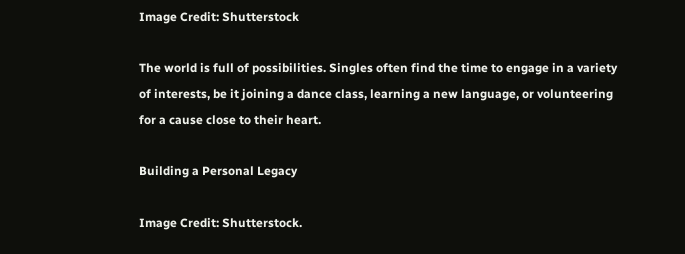Image Credit: Shutterstock

The world is full of possibilities. Singles often find the time to engage in a variety of interests, be it joining a dance class, learning a new language, or volunteering for a cause close to their heart.

Building a Personal Legacy

Image Credit: Shutterstock.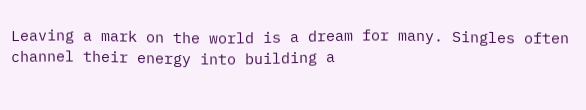Leaving a mark on the world is a dream for many. Singles often channel their energy into building a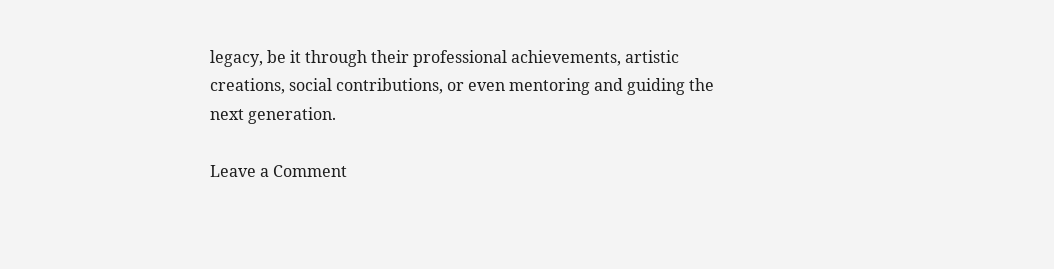legacy, be it through their professional achievements, artistic creations, social contributions, or even mentoring and guiding the next generation.

Leave a Comment